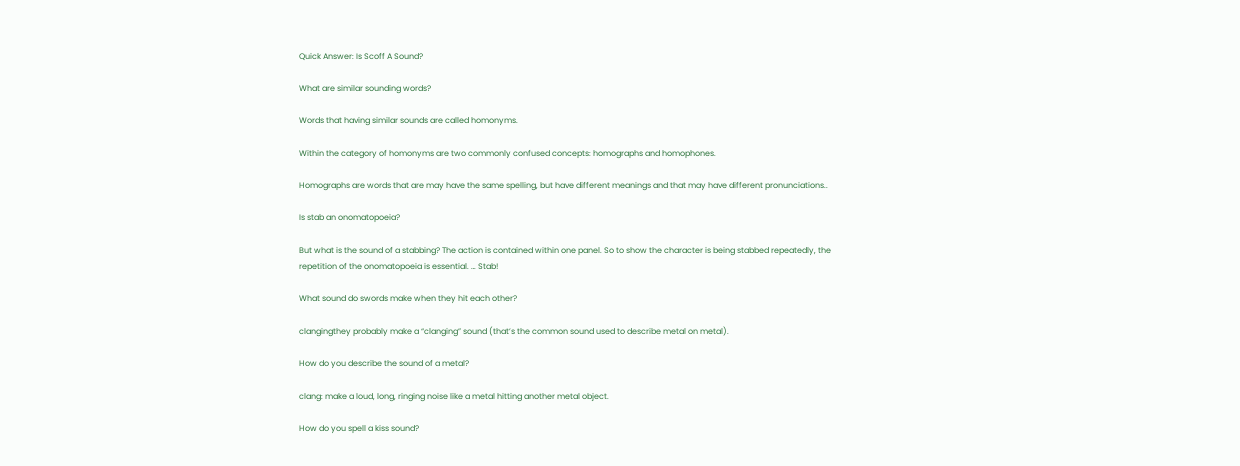Quick Answer: Is Scoff A Sound?

What are similar sounding words?

Words that having similar sounds are called homonyms.

Within the category of homonyms are two commonly confused concepts: homographs and homophones.

Homographs are words that are may have the same spelling, but have different meanings and that may have different pronunciations..

Is stab an onomatopoeia?

But what is the sound of a stabbing? The action is contained within one panel. So to show the character is being stabbed repeatedly, the repetition of the onomatopoeia is essential. … Stab!

What sound do swords make when they hit each other?

clangingthey probably make a “clanging” sound (that’s the common sound used to describe metal on metal).

How do you describe the sound of a metal?

clang: make a loud, long, ringing noise like a metal hitting another metal object.

How do you spell a kiss sound?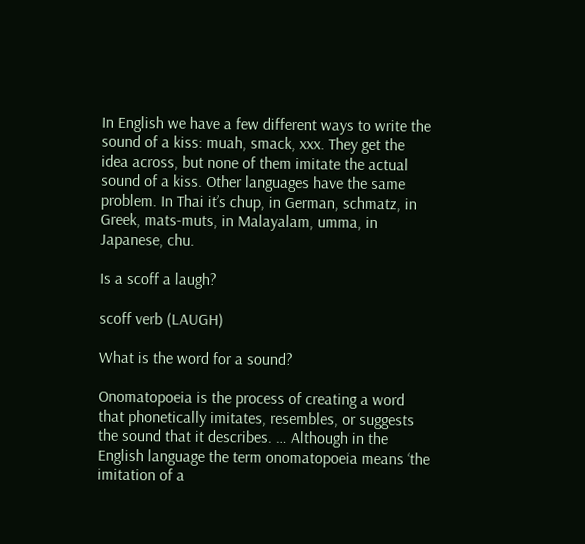In English we have a few different ways to write the sound of a kiss: muah, smack, xxx. They get the idea across, but none of them imitate the actual sound of a kiss. Other languages have the same problem. In Thai it’s chup, in German, schmatz, in Greek, mats-muts, in Malayalam, umma, in Japanese, chu.

Is a scoff a laugh?

scoff verb (LAUGH)

What is the word for a sound?

Onomatopoeia is the process of creating a word that phonetically imitates, resembles, or suggests the sound that it describes. … Although in the English language the term onomatopoeia means ‘the imitation of a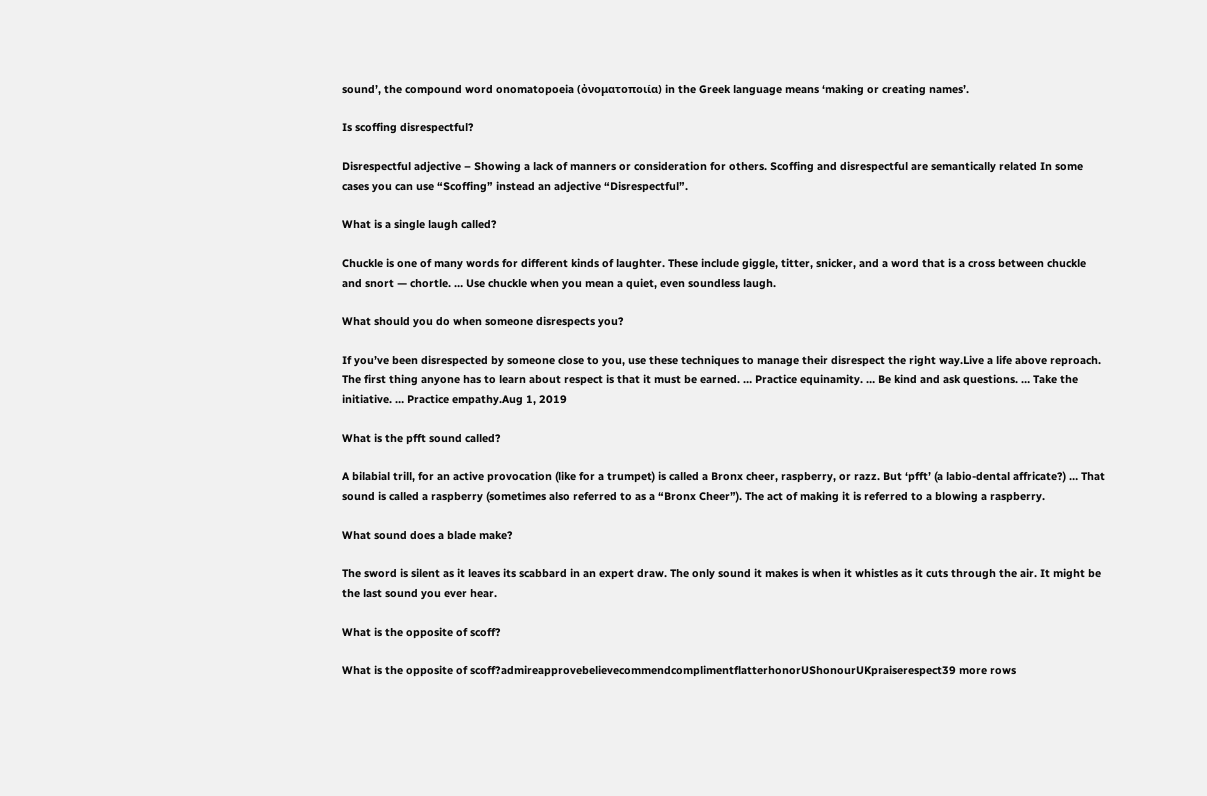sound’, the compound word onomatopoeia (ὀνοματοποιία) in the Greek language means ‘making or creating names’.

Is scoffing disrespectful?

Disrespectful adjective – Showing a lack of manners or consideration for others. Scoffing and disrespectful are semantically related In some cases you can use “Scoffing” instead an adjective “Disrespectful”.

What is a single laugh called?

Chuckle is one of many words for different kinds of laughter. These include giggle, titter, snicker, and a word that is a cross between chuckle and snort — chortle. … Use chuckle when you mean a quiet, even soundless laugh.

What should you do when someone disrespects you?

If you’ve been disrespected by someone close to you, use these techniques to manage their disrespect the right way.Live a life above reproach. The first thing anyone has to learn about respect is that it must be earned. … Practice equinamity. … Be kind and ask questions. … Take the initiative. … Practice empathy.Aug 1, 2019

What is the pfft sound called?

A bilabial trill, for an active provocation (like for a trumpet) is called a Bronx cheer, raspberry, or razz. But ‘pfft’ (a labio-dental affricate?) … That sound is called a raspberry (sometimes also referred to as a “Bronx Cheer”). The act of making it is referred to a blowing a raspberry.

What sound does a blade make?

The sword is silent as it leaves its scabbard in an expert draw. The only sound it makes is when it whistles as it cuts through the air. It might be the last sound you ever hear.

What is the opposite of scoff?

What is the opposite of scoff?admireapprovebelievecommendcomplimentflatterhonorUShonourUKpraiserespect39 more rows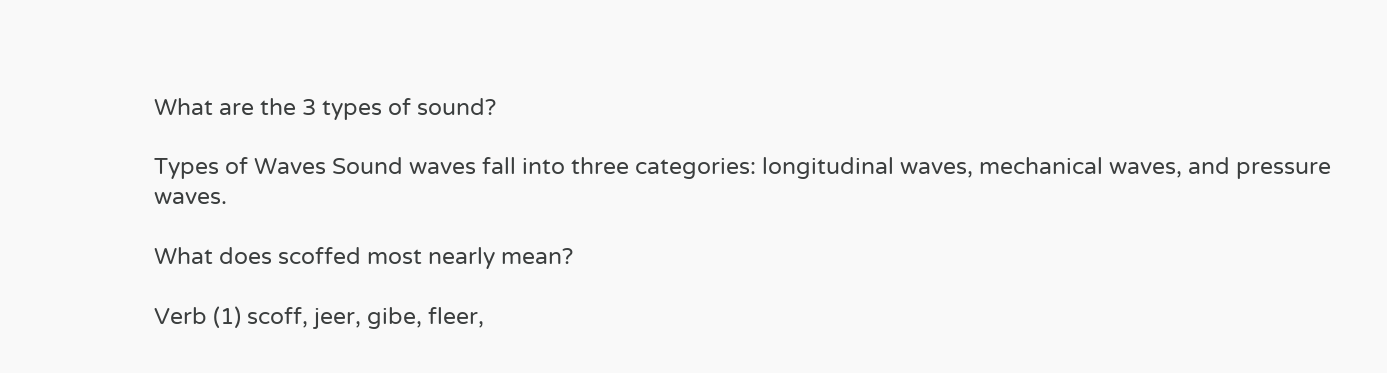What are the 3 types of sound?

Types of Waves Sound waves fall into three categories: longitudinal waves, mechanical waves, and pressure waves.

What does scoffed most nearly mean?

Verb (1) scoff, jeer, gibe, fleer,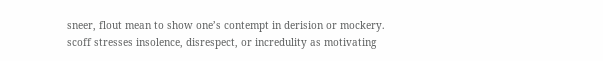sneer, flout mean to show one’s contempt in derision or mockery. scoff stresses insolence, disrespect, or incredulity as motivating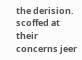the derision. scoffed at their concerns jeer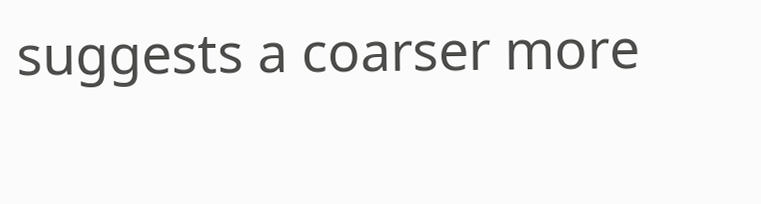suggests a coarser more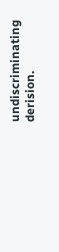undiscriminating derision.